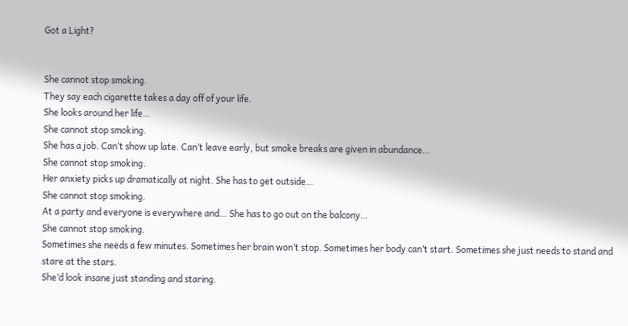Got a Light?


She cannot stop smoking.
They say each cigarette takes a day off of your life.
She looks around her life…
She cannot stop smoking.
She has a job. Can’t show up late. Can’t leave early, but smoke breaks are given in abundance…
She cannot stop smoking.
Her anxiety picks up dramatically at night. She has to get outside…
She cannot stop smoking.
At a party and everyone is everywhere and… She has to go out on the balcony…
She cannot stop smoking.
Sometimes she needs a few minutes. Sometimes her brain won’t stop. Sometimes her body can’t start. Sometimes she just needs to stand and stare at the stars.
She’d look insane just standing and staring.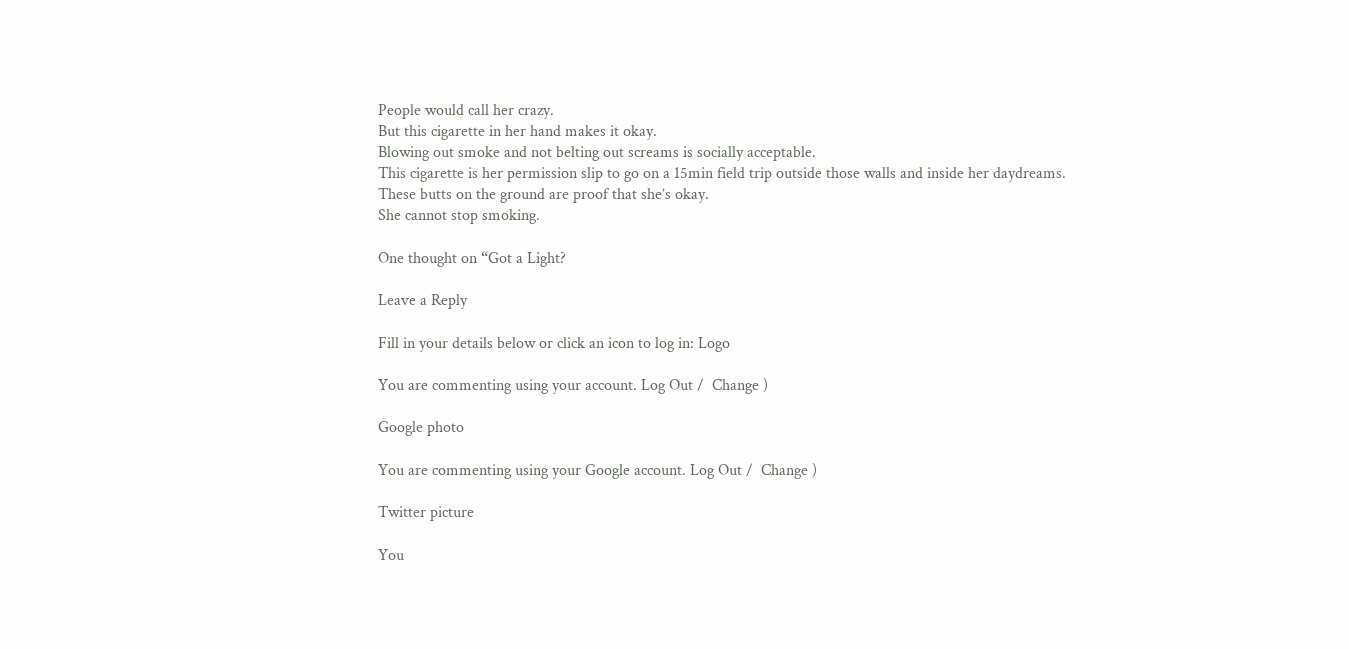People would call her crazy.
But this cigarette in her hand makes it okay.
Blowing out smoke and not belting out screams is socially acceptable.
This cigarette is her permission slip to go on a 15min field trip outside those walls and inside her daydreams.
These butts on the ground are proof that she’s okay.
She cannot stop smoking.

One thought on “Got a Light?

Leave a Reply

Fill in your details below or click an icon to log in: Logo

You are commenting using your account. Log Out /  Change )

Google photo

You are commenting using your Google account. Log Out /  Change )

Twitter picture

You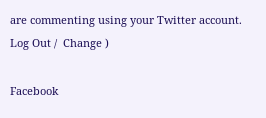are commenting using your Twitter account. Log Out /  Change )

Facebook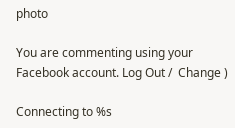photo

You are commenting using your Facebook account. Log Out /  Change )

Connecting to %s